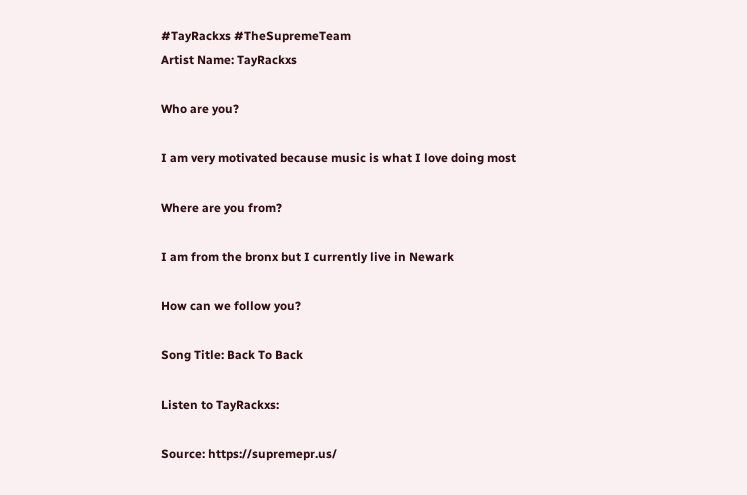#TayRackxs #TheSupremeTeam
Artist Name: TayRackxs

Who are you?

I am very motivated because music is what I love doing most

Where are you from?

I am from the bronx but I currently live in Newark

How can we follow you?

Song Title: Back To Back

Listen to TayRackxs:

Source: https://supremepr.us/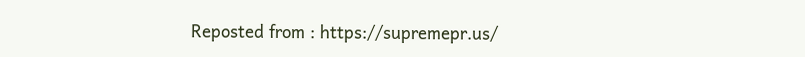Reposted from : https://supremepr.us/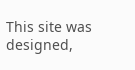This site was designed,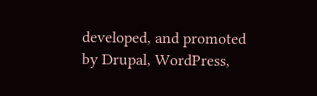developed, and promoted by Drupal, WordPress,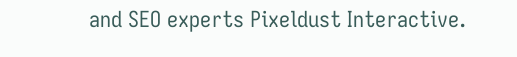and SEO experts Pixeldust Interactive.